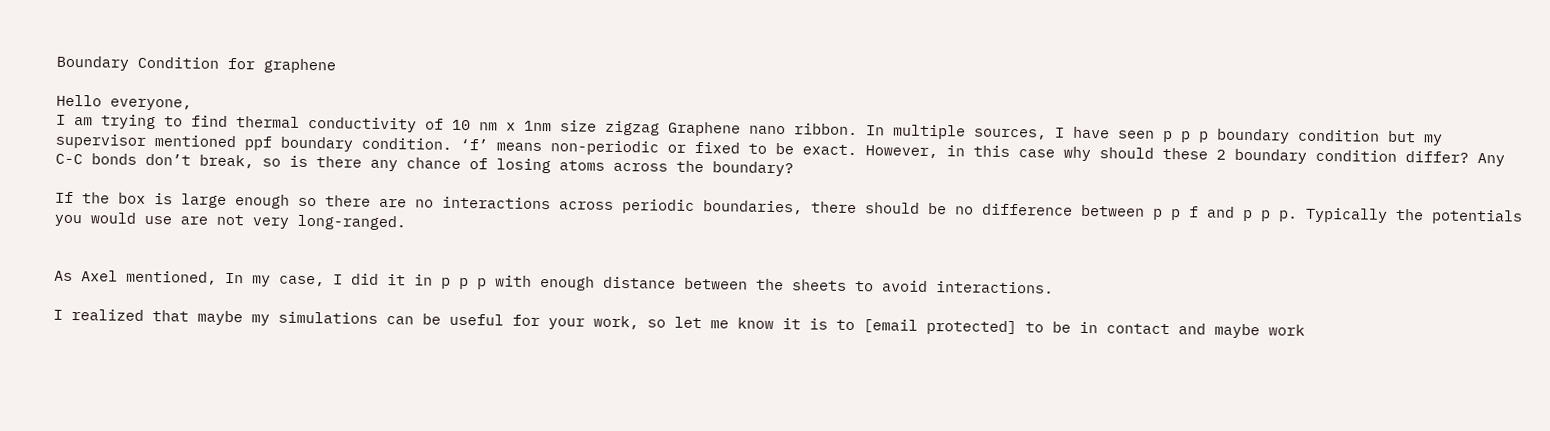Boundary Condition for graphene

Hello everyone,
I am trying to find thermal conductivity of 10 nm x 1nm size zigzag Graphene nano ribbon. In multiple sources, I have seen p p p boundary condition but my supervisor mentioned ppf boundary condition. ‘f’ means non-periodic or fixed to be exact. However, in this case why should these 2 boundary condition differ? Any C-C bonds don’t break, so is there any chance of losing atoms across the boundary?

If the box is large enough so there are no interactions across periodic boundaries, there should be no difference between p p f and p p p. Typically the potentials you would use are not very long-ranged.


As Axel mentioned, In my case, I did it in p p p with enough distance between the sheets to avoid interactions.

I realized that maybe my simulations can be useful for your work, so let me know it is to [email protected] to be in contact and maybe work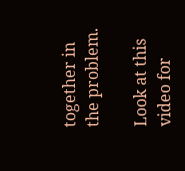together in the problem.

Look at this video for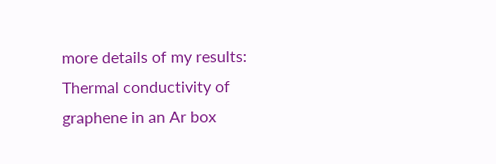more details of my results:
Thermal conductivity of graphene in an Ar box